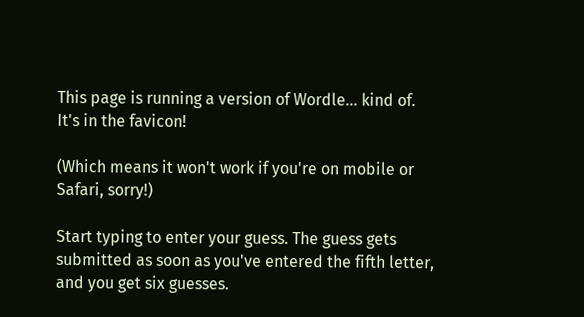This page is running a version of Wordle... kind of. It's in the favicon!

(Which means it won't work if you're on mobile or Safari, sorry!)

Start typing to enter your guess. The guess gets submitted as soon as you've entered the fifth letter, and you get six guesses.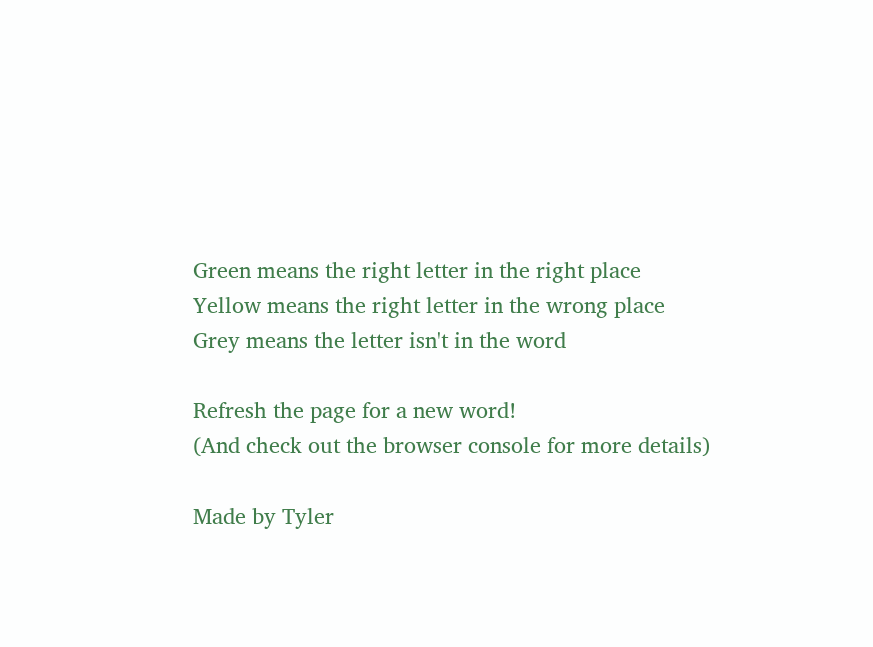Green means the right letter in the right place
Yellow means the right letter in the wrong place
Grey means the letter isn't in the word

Refresh the page for a new word!
(And check out the browser console for more details)

Made by Tyler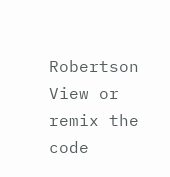Robertson
View or remix the code